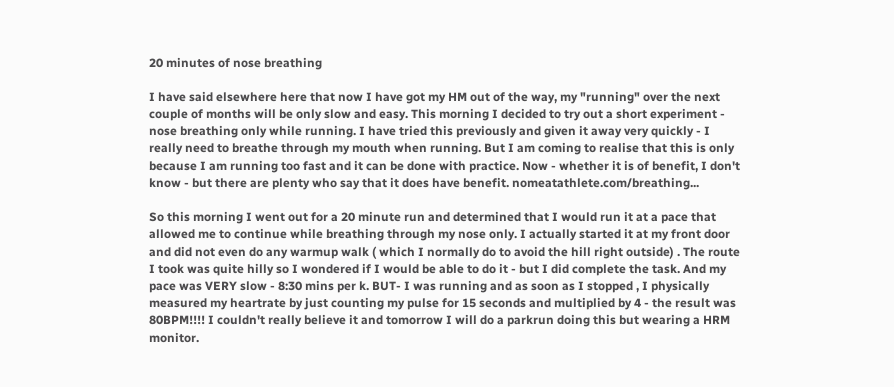20 minutes of nose breathing

I have said elsewhere here that now I have got my HM out of the way, my "running" over the next couple of months will be only slow and easy. This morning I decided to try out a short experiment - nose breathing only while running. I have tried this previously and given it away very quickly - I really need to breathe through my mouth when running. But I am coming to realise that this is only because I am running too fast and it can be done with practice. Now - whether it is of benefit, I don't know - but there are plenty who say that it does have benefit. nomeatathlete.com/breathing...

So this morning I went out for a 20 minute run and determined that I would run it at a pace that allowed me to continue while breathing through my nose only. I actually started it at my front door and did not even do any warmup walk ( which I normally do to avoid the hill right outside) . The route I took was quite hilly so I wondered if I would be able to do it - but I did complete the task. And my pace was VERY slow - 8:30 mins per k. BUT- I was running and as soon as I stopped , I physically measured my heartrate by just counting my pulse for 15 seconds and multiplied by 4 - the result was 80BPM!!!! I couldn't really believe it and tomorrow I will do a parkrun doing this but wearing a HRM monitor.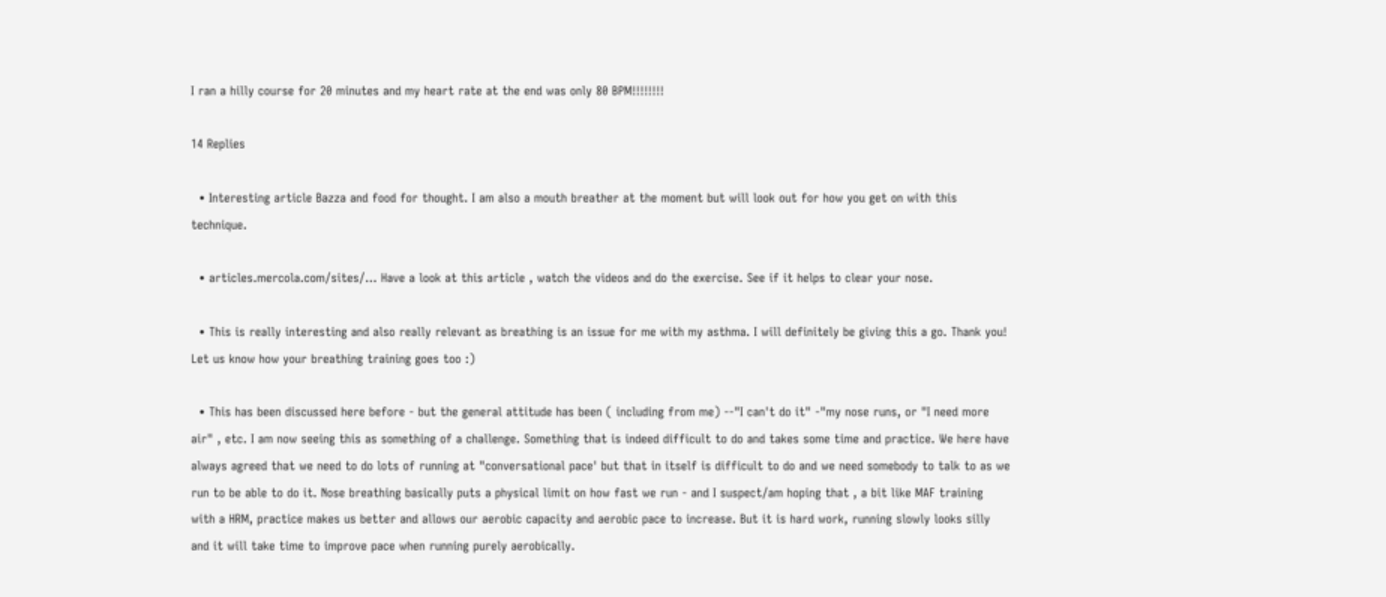I ran a hilly course for 20 minutes and my heart rate at the end was only 80 BPM!!!!!!!!

14 Replies

  • Interesting article Bazza and food for thought. I am also a mouth breather at the moment but will look out for how you get on with this technique.

  • articles.mercola.com/sites/... Have a look at this article , watch the videos and do the exercise. See if it helps to clear your nose.

  • This is really interesting and also really relevant as breathing is an issue for me with my asthma. I will definitely be giving this a go. Thank you! Let us know how your breathing training goes too :)

  • This has been discussed here before - but the general attitude has been ( including from me) --"I can't do it" -"my nose runs, or "I need more air" , etc. I am now seeing this as something of a challenge. Something that is indeed difficult to do and takes some time and practice. We here have always agreed that we need to do lots of running at "conversational pace' but that in itself is difficult to do and we need somebody to talk to as we run to be able to do it. Nose breathing basically puts a physical limit on how fast we run - and I suspect/am hoping that , a bit like MAF training with a HRM, practice makes us better and allows our aerobic capacity and aerobic pace to increase. But it is hard work, running slowly looks silly and it will take time to improve pace when running purely aerobically.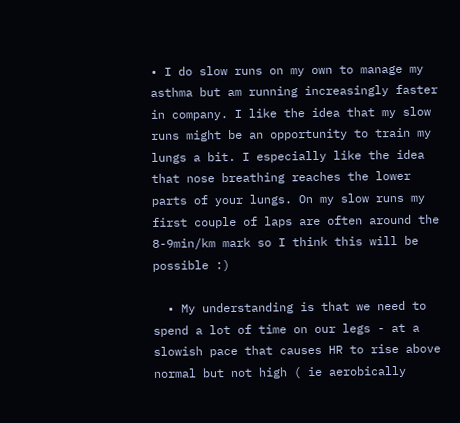• I do slow runs on my own to manage my asthma but am running increasingly faster in company. I like the idea that my slow runs might be an opportunity to train my lungs a bit. I especially like the idea that nose breathing reaches the lower parts of your lungs. On my slow runs my first couple of laps are often around the 8-9min/km mark so I think this will be possible :)

  • My understanding is that we need to spend a lot of time on our legs - at a slowish pace that causes HR to rise above normal but not high ( ie aerobically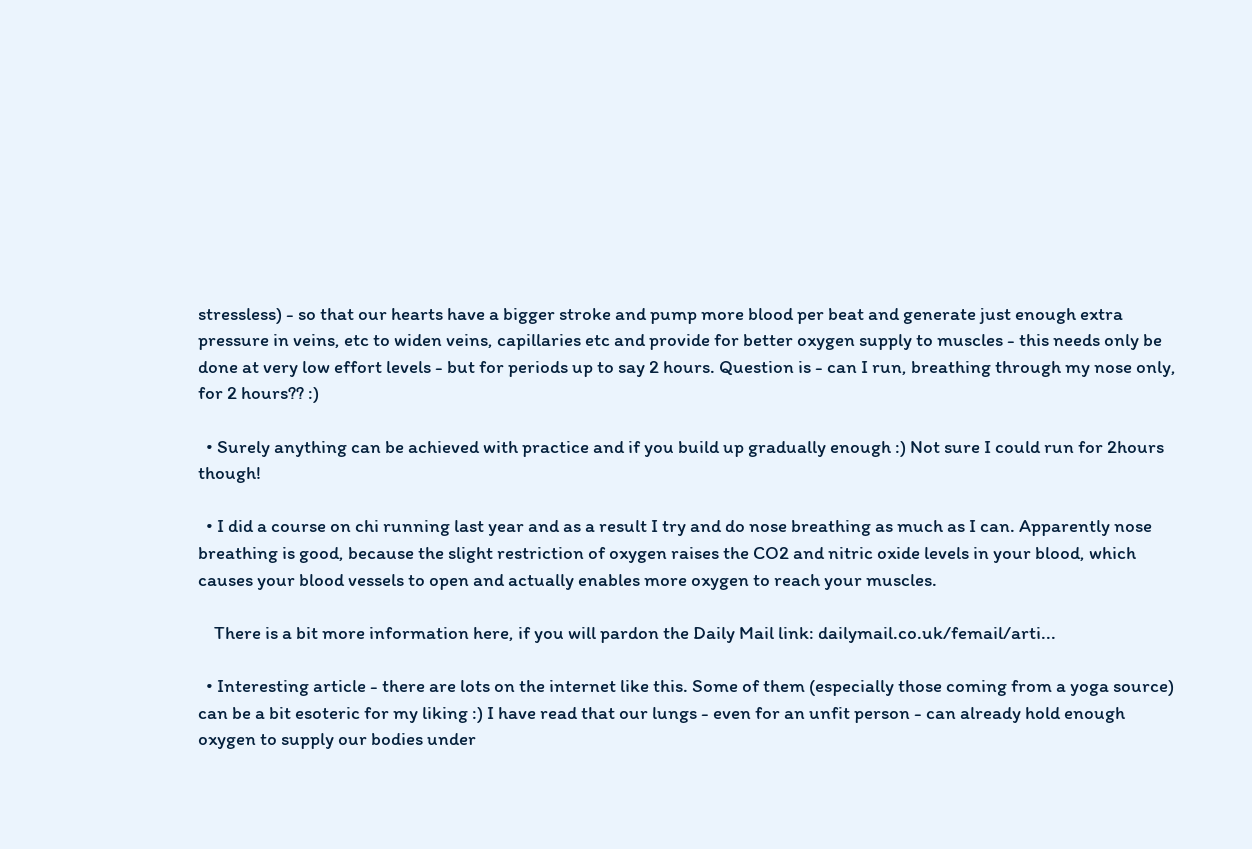stressless) - so that our hearts have a bigger stroke and pump more blood per beat and generate just enough extra pressure in veins, etc to widen veins, capillaries etc and provide for better oxygen supply to muscles - this needs only be done at very low effort levels - but for periods up to say 2 hours. Question is - can I run, breathing through my nose only, for 2 hours?? :)

  • Surely anything can be achieved with practice and if you build up gradually enough :) Not sure I could run for 2hours though!

  • I did a course on chi running last year and as a result I try and do nose breathing as much as I can. Apparently nose breathing is good, because the slight restriction of oxygen raises the CO2 and nitric oxide levels in your blood, which causes your blood vessels to open and actually enables more oxygen to reach your muscles.

    There is a bit more information here, if you will pardon the Daily Mail link: dailymail.co.uk/femail/arti...

  • Interesting article - there are lots on the internet like this. Some of them (especially those coming from a yoga source) can be a bit esoteric for my liking :) I have read that our lungs - even for an unfit person - can already hold enough oxygen to supply our bodies under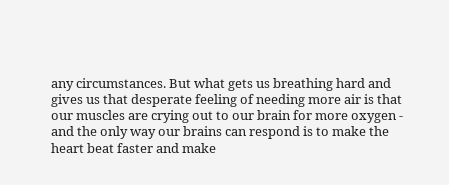any circumstances. But what gets us breathing hard and gives us that desperate feeling of needing more air is that our muscles are crying out to our brain for more oxygen - and the only way our brains can respond is to make the heart beat faster and make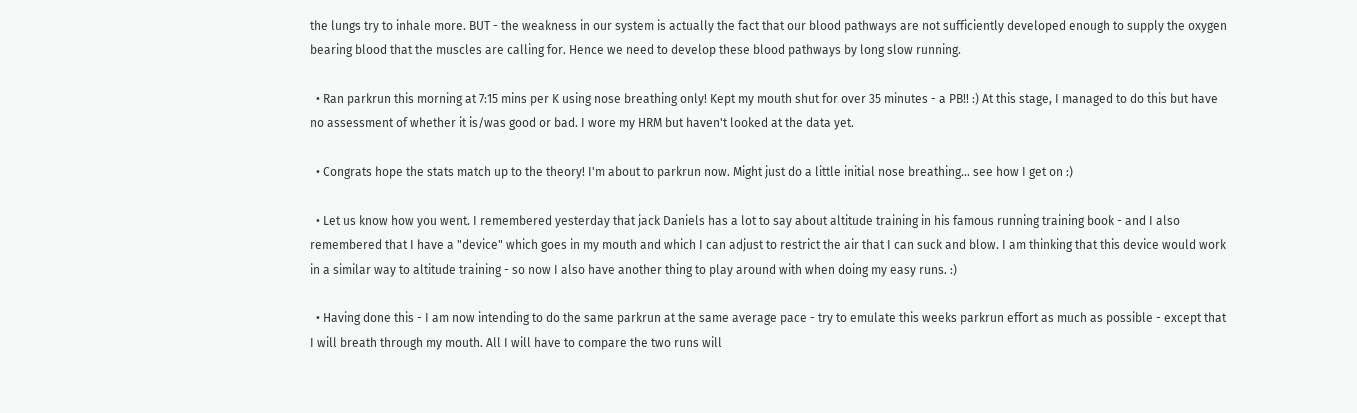the lungs try to inhale more. BUT - the weakness in our system is actually the fact that our blood pathways are not sufficiently developed enough to supply the oxygen bearing blood that the muscles are calling for. Hence we need to develop these blood pathways by long slow running.

  • Ran parkrun this morning at 7:15 mins per K using nose breathing only! Kept my mouth shut for over 35 minutes - a PB!! :) At this stage, I managed to do this but have no assessment of whether it is/was good or bad. I wore my HRM but haven't looked at the data yet.

  • Congrats hope the stats match up to the theory! I'm about to parkrun now. Might just do a little initial nose breathing... see how I get on :)

  • Let us know how you went. I remembered yesterday that jack Daniels has a lot to say about altitude training in his famous running training book - and I also remembered that I have a "device" which goes in my mouth and which I can adjust to restrict the air that I can suck and blow. I am thinking that this device would work in a similar way to altitude training - so now I also have another thing to play around with when doing my easy runs. :)

  • Having done this - I am now intending to do the same parkrun at the same average pace - try to emulate this weeks parkrun effort as much as possible - except that I will breath through my mouth. All I will have to compare the two runs will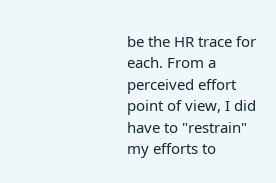be the HR trace for each. From a perceived effort point of view, I did have to "restrain" my efforts to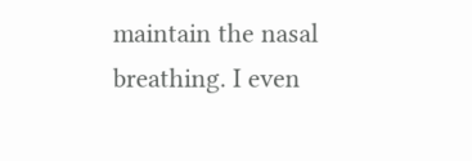maintain the nasal breathing. I even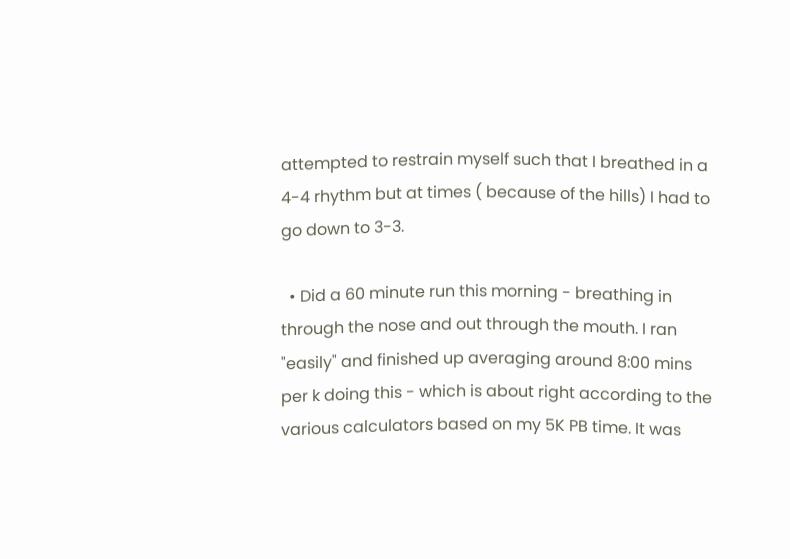attempted to restrain myself such that I breathed in a 4-4 rhythm but at times ( because of the hills) I had to go down to 3-3.

  • Did a 60 minute run this morning - breathing in through the nose and out through the mouth. I ran "easily" and finished up averaging around 8:00 mins per k doing this - which is about right according to the various calculators based on my 5K PB time. It was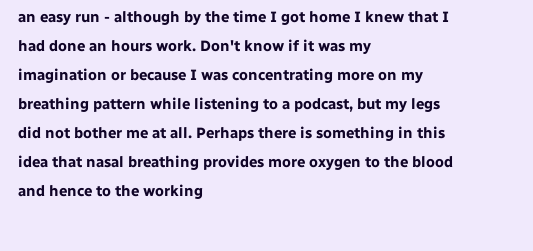an easy run - although by the time I got home I knew that I had done an hours work. Don't know if it was my imagination or because I was concentrating more on my breathing pattern while listening to a podcast, but my legs did not bother me at all. Perhaps there is something in this idea that nasal breathing provides more oxygen to the blood and hence to the working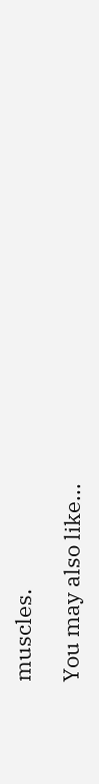muscles.

You may also like...